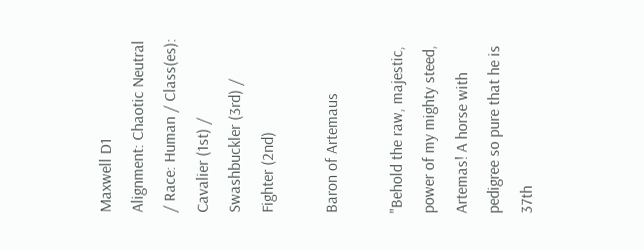Maxwell D1
Alignment: Chaotic Neutral / Race: Human / Class(es): Cavalier (1st) / Swashbuckler (3rd) / Fighter (2nd)

Baron of Artemaus

"Behold the raw, majestic, power of my mighty steed, Artemas! A horse with pedigree so pure that he is 37th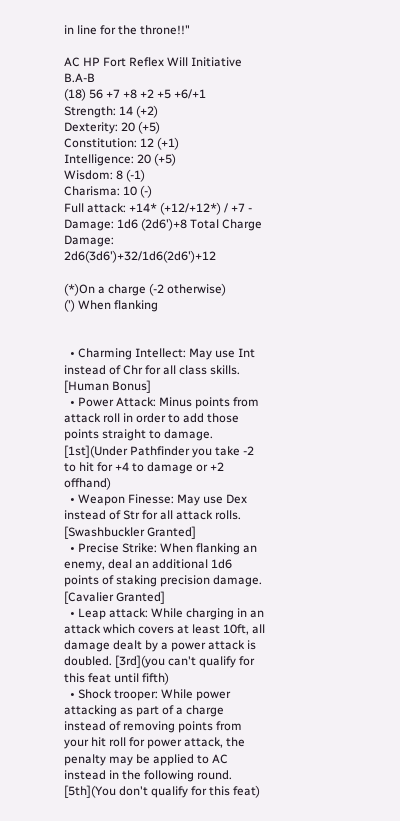in line for the throne!!"

AC HP Fort Reflex Will Initiative B.A-B
(18) 56 +7 +8 +2 +5 +6/+1
Strength: 14 (+2)
Dexterity: 20 (+5)
Constitution: 12 (+1)
Intelligence: 20 (+5)
Wisdom: 8 (-1)
Charisma: 10 (-)
Full attack: +14* (+12/+12*) / +7 - Damage: 1d6 (2d6')+8 Total Charge Damage: 2d6(3d6')+32/1d6(2d6')+12

(*)On a charge (-2 otherwise)
(') When flanking


  • Charming Intellect: May use Int instead of Chr for all class skills. [Human Bonus]
  • Power Attack: Minus points from attack roll in order to add those points straight to damage. [1st](Under Pathfinder you take -2 to hit for +4 to damage or +2 offhand)
  • Weapon Finesse: May use Dex instead of Str for all attack rolls. [Swashbuckler Granted]
  • Precise Strike: When flanking an enemy, deal an additional 1d6 points of staking precision damage. [Cavalier Granted]
  • Leap attack: While charging in an attack which covers at least 10ft, all damage dealt by a power attack is doubled. [3rd](you can't qualify for this feat until fifth)
  • Shock trooper: While power attacking as part of a charge instead of removing points from your hit roll for power attack, the penalty may be applied to AC instead in the following round. [5th](You don't qualify for this feat)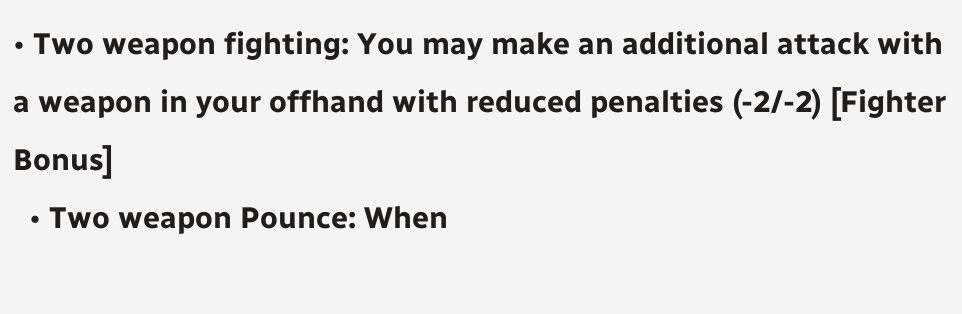• Two weapon fighting: You may make an additional attack with a weapon in your offhand with reduced penalties (-2/-2) [Fighter Bonus]
  • Two weapon Pounce: When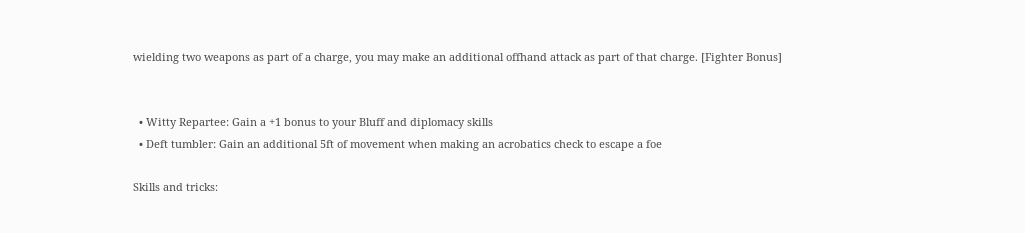wielding two weapons as part of a charge, you may make an additional offhand attack as part of that charge. [Fighter Bonus]


  • Witty Repartee: Gain a +1 bonus to your Bluff and diplomacy skills
  • Deft tumbler: Gain an additional 5ft of movement when making an acrobatics check to escape a foe

Skills and tricks: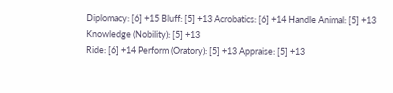Diplomacy: [6] +15 Bluff: [5] +13 Acrobatics: [6] +14 Handle Animal: [5] +13 Knowledge (Nobility): [5] +13
Ride: [6] +14 Perform (Oratory): [5] +13 Appraise: [5] +13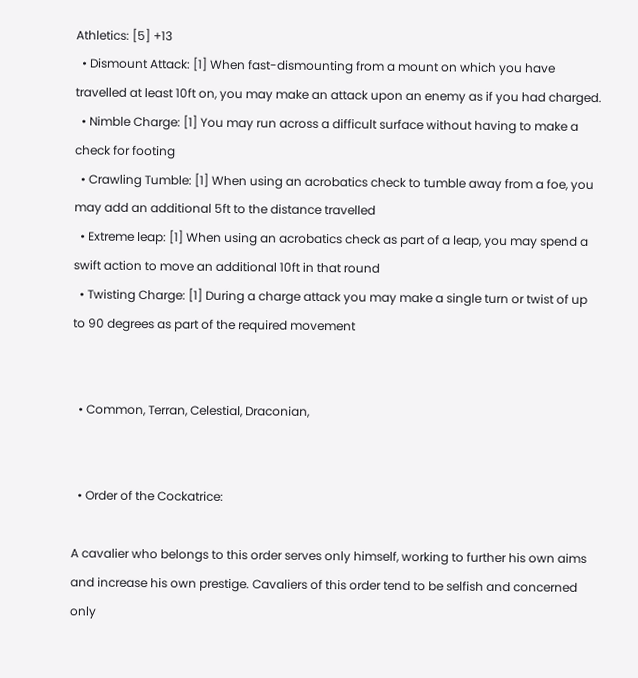Athletics: [5] +13
  • Dismount Attack: [1] When fast-dismounting from a mount on which you have travelled at least 10ft on, you may make an attack upon an enemy as if you had charged.
  • Nimble Charge: [1] You may run across a difficult surface without having to make a check for footing
  • Crawling Tumble: [1] When using an acrobatics check to tumble away from a foe, you may add an additional 5ft to the distance travelled
  • Extreme leap: [1] When using an acrobatics check as part of a leap, you may spend a swift action to move an additional 10ft in that round
  • Twisting Charge: [1] During a charge attack you may make a single turn or twist of up to 90 degrees as part of the required movement


  • Common, Terran, Celestial, Draconian,


  • Order of the Cockatrice:

A cavalier who belongs to this order serves only himself, working to further his own aims and increase his own prestige. Cavaliers of this order tend to be selfish and concerned only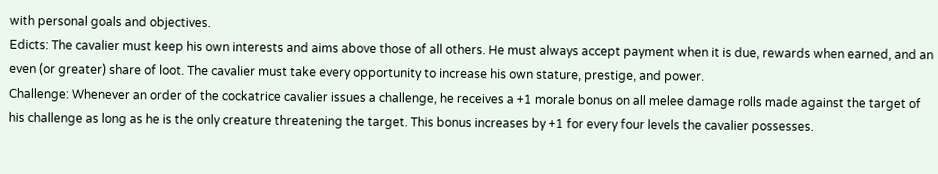with personal goals and objectives.
Edicts: The cavalier must keep his own interests and aims above those of all others. He must always accept payment when it is due, rewards when earned, and an even (or greater) share of loot. The cavalier must take every opportunity to increase his own stature, prestige, and power.
Challenge: Whenever an order of the cockatrice cavalier issues a challenge, he receives a +1 morale bonus on all melee damage rolls made against the target of his challenge as long as he is the only creature threatening the target. This bonus increases by +1 for every four levels the cavalier possesses.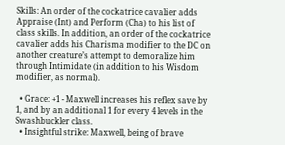Skills: An order of the cockatrice cavalier adds Appraise (Int) and Perform (Cha) to his list of class skills. In addition, an order of the cockatrice cavalier adds his Charisma modifier to the DC on another creature’s attempt to demoralize him through Intimidate (in addition to his Wisdom modifier, as normal).

  • Grace: +1 - Maxwell increases his reflex save by 1, and by an additional 1 for every 4 levels in the Swashbuckler class.
  • Insightful strike: Maxwell, being of brave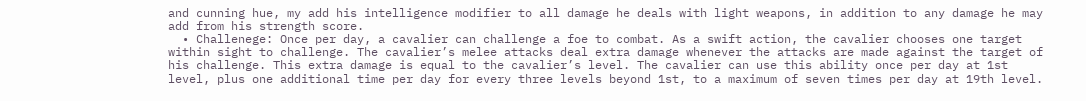and cunning hue, my add his intelligence modifier to all damage he deals with light weapons, in addition to any damage he may add from his strength score.
  • Challenege: Once per day, a cavalier can challenge a foe to combat. As a swift action, the cavalier chooses one target within sight to challenge. The cavalier’s melee attacks deal extra damage whenever the attacks are made against the target of his challenge. This extra damage is equal to the cavalier’s level. The cavalier can use this ability once per day at 1st level, plus one additional time per day for every three levels beyond 1st, to a maximum of seven times per day at 19th level.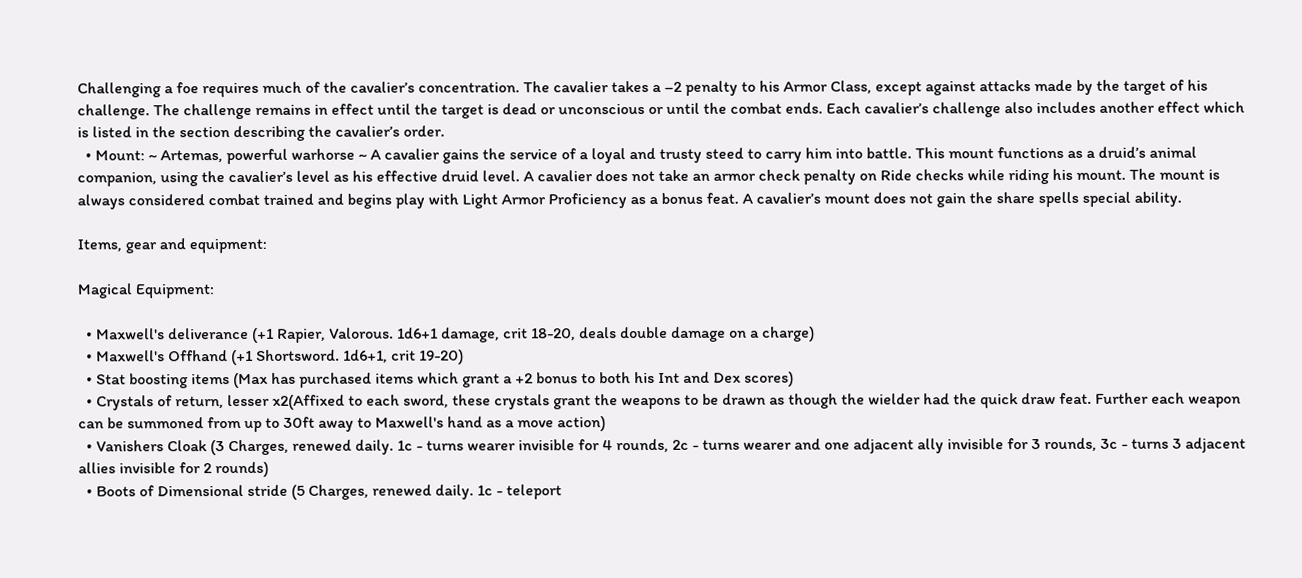Challenging a foe requires much of the cavalier’s concentration. The cavalier takes a –2 penalty to his Armor Class, except against attacks made by the target of his challenge. The challenge remains in effect until the target is dead or unconscious or until the combat ends. Each cavalier’s challenge also includes another effect which is listed in the section describing the cavalier’s order.
  • Mount: ~ Artemas, powerful warhorse ~ A cavalier gains the service of a loyal and trusty steed to carry him into battle. This mount functions as a druid’s animal companion, using the cavalier’s level as his effective druid level. A cavalier does not take an armor check penalty on Ride checks while riding his mount. The mount is always considered combat trained and begins play with Light Armor Proficiency as a bonus feat. A cavalier’s mount does not gain the share spells special ability.

Items, gear and equipment:

Magical Equipment:

  • Maxwell's deliverance (+1 Rapier, Valorous. 1d6+1 damage, crit 18-20, deals double damage on a charge)
  • Maxwell's Offhand (+1 Shortsword. 1d6+1, crit 19-20)
  • Stat boosting items (Max has purchased items which grant a +2 bonus to both his Int and Dex scores)
  • Crystals of return, lesser x2(Affixed to each sword, these crystals grant the weapons to be drawn as though the wielder had the quick draw feat. Further each weapon can be summoned from up to 30ft away to Maxwell's hand as a move action)
  • Vanishers Cloak (3 Charges, renewed daily. 1c - turns wearer invisible for 4 rounds, 2c - turns wearer and one adjacent ally invisible for 3 rounds, 3c - turns 3 adjacent allies invisible for 2 rounds)
  • Boots of Dimensional stride (5 Charges, renewed daily. 1c - teleport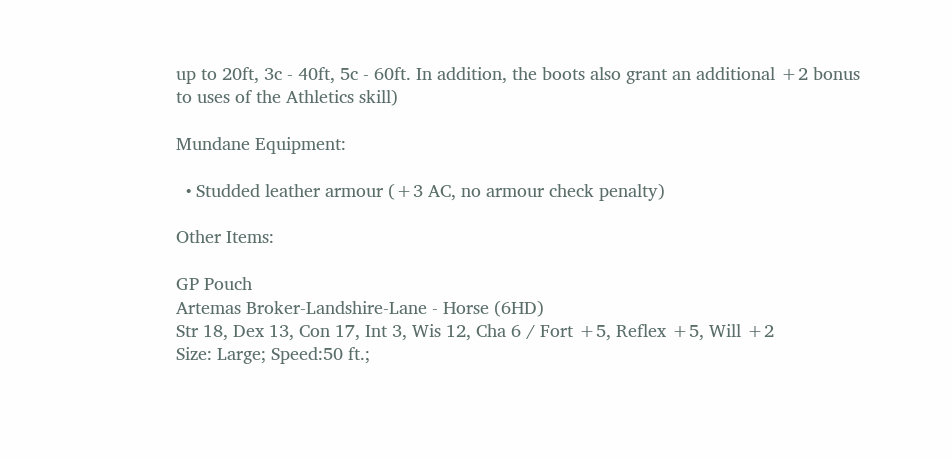up to 20ft, 3c - 40ft, 5c - 60ft. In addition, the boots also grant an additional +2 bonus to uses of the Athletics skill)

Mundane Equipment:

  • Studded leather armour (+3 AC, no armour check penalty)

Other Items:

GP Pouch
Artemas Broker-Landshire-Lane - Horse (6HD)
Str 18, Dex 13, Con 17, Int 3, Wis 12, Cha 6 / Fort +5, Reflex +5, Will +2
Size: Large; Speed:50 ft.;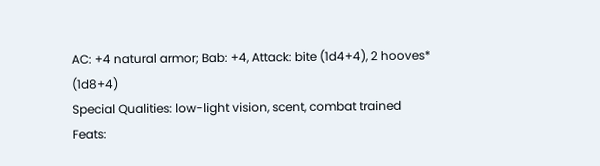AC: +4 natural armor; Bab: +4, Attack: bite (1d4+4), 2 hooves* (1d8+4)
Special Qualities: low-light vision, scent, combat trained
Feats: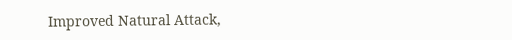Improved Natural Attack,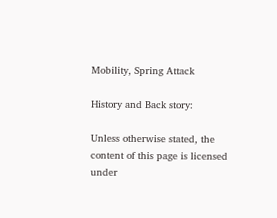Mobility, Spring Attack

History and Back story:

Unless otherwise stated, the content of this page is licensed under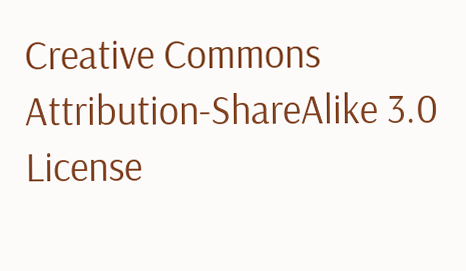Creative Commons Attribution-ShareAlike 3.0 License